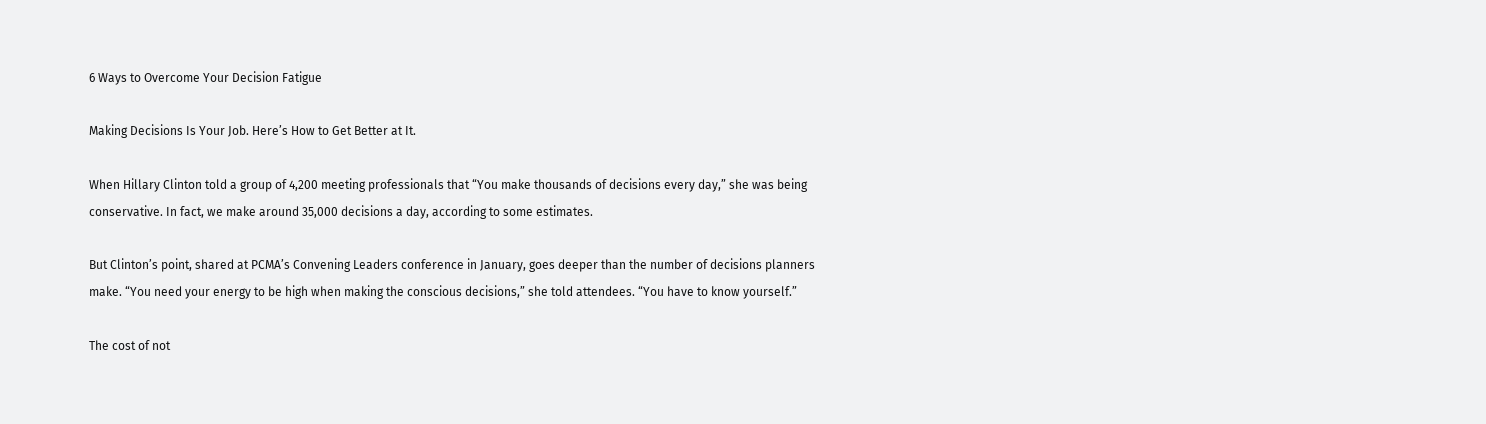6 Ways to Overcome Your Decision Fatigue

Making Decisions Is Your Job. Here’s How to Get Better at It.

When Hillary Clinton told a group of 4,200 meeting professionals that “You make thousands of decisions every day,” she was being conservative. In fact, we make around 35,000 decisions a day, according to some estimates.

But Clinton’s point, shared at PCMA’s Convening Leaders conference in January, goes deeper than the number of decisions planners make. “You need your energy to be high when making the conscious decisions,” she told attendees. “You have to know yourself.”

The cost of not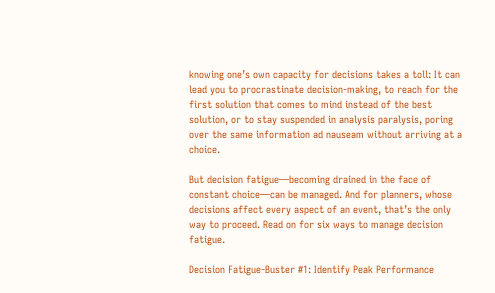knowing one’s own capacity for decisions takes a toll: It can lead you to procrastinate decision-making, to reach for the first solution that comes to mind instead of the best solution, or to stay suspended in analysis paralysis, poring over the same information ad nauseam without arriving at a choice.

But decision fatigue—becoming drained in the face of constant choice—can be managed. And for planners, whose decisions affect every aspect of an event, that’s the only way to proceed. Read on for six ways to manage decision fatigue.

Decision Fatigue-Buster #1: Identify Peak Performance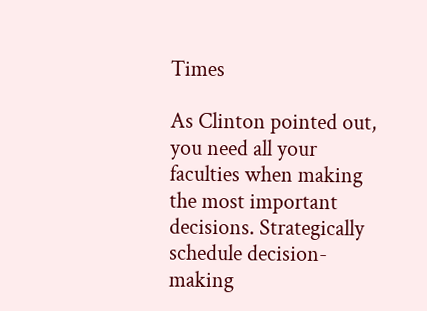Times

As Clinton pointed out, you need all your faculties when making the most important decisions. Strategically schedule decision-making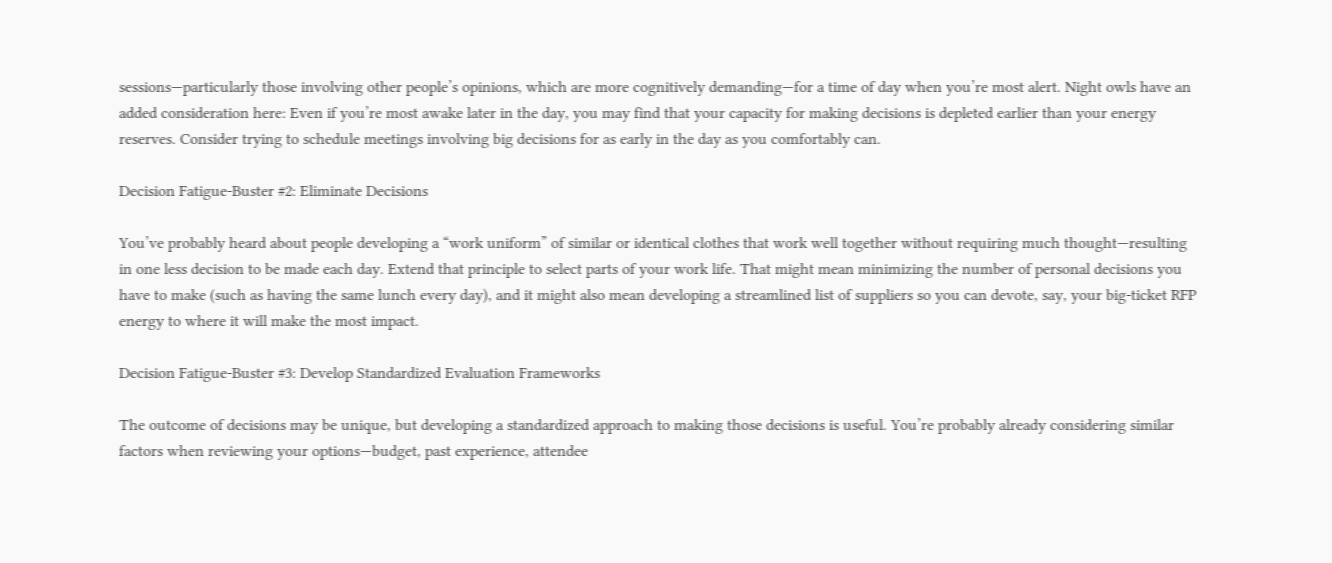sessions—particularly those involving other people’s opinions, which are more cognitively demanding—for a time of day when you’re most alert. Night owls have an added consideration here: Even if you’re most awake later in the day, you may find that your capacity for making decisions is depleted earlier than your energy reserves. Consider trying to schedule meetings involving big decisions for as early in the day as you comfortably can.

Decision Fatigue-Buster #2: Eliminate Decisions

You’ve probably heard about people developing a “work uniform” of similar or identical clothes that work well together without requiring much thought—resulting in one less decision to be made each day. Extend that principle to select parts of your work life. That might mean minimizing the number of personal decisions you have to make (such as having the same lunch every day), and it might also mean developing a streamlined list of suppliers so you can devote, say, your big-ticket RFP energy to where it will make the most impact.

Decision Fatigue-Buster #3: Develop Standardized Evaluation Frameworks

The outcome of decisions may be unique, but developing a standardized approach to making those decisions is useful. You’re probably already considering similar factors when reviewing your options—budget, past experience, attendee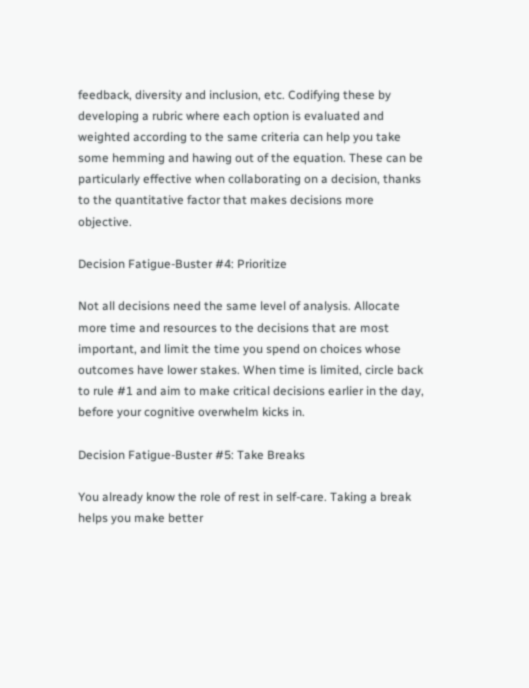feedback, diversity and inclusion, etc. Codifying these by developing a rubric where each option is evaluated and weighted according to the same criteria can help you take some hemming and hawing out of the equation. These can be particularly effective when collaborating on a decision, thanks to the quantitative factor that makes decisions more objective.

Decision Fatigue-Buster #4: Prioritize

Not all decisions need the same level of analysis. Allocate more time and resources to the decisions that are most important, and limit the time you spend on choices whose outcomes have lower stakes. When time is limited, circle back to rule #1 and aim to make critical decisions earlier in the day, before your cognitive overwhelm kicks in.

Decision Fatigue-Buster #5: Take Breaks

You already know the role of rest in self-care. Taking a break helps you make better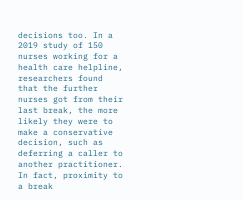decisions too. In a 2019 study of 150 nurses working for a health care helpline, researchers found that the further nurses got from their last break, the more likely they were to make a conservative decision, such as deferring a caller to another practitioner. In fact, proximity to a break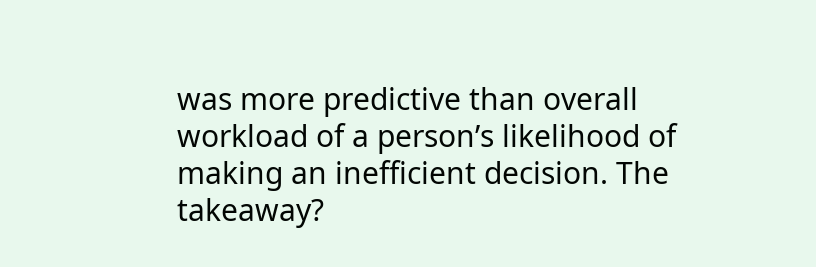was more predictive than overall workload of a person’s likelihood of making an inefficient decision. The takeaway?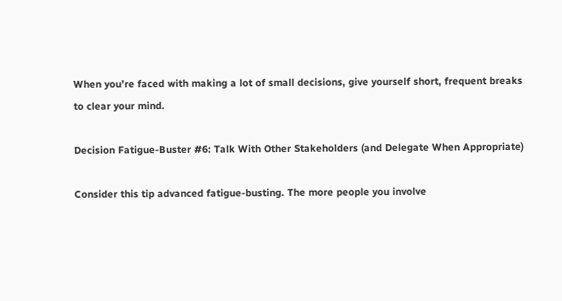When you’re faced with making a lot of small decisions, give yourself short, frequent breaks to clear your mind.

Decision Fatigue-Buster #6: Talk With Other Stakeholders (and Delegate When Appropriate)

Consider this tip advanced fatigue-busting. The more people you involve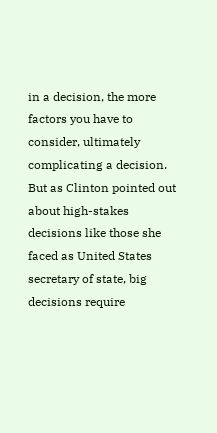in a decision, the more factors you have to consider, ultimately complicating a decision. But as Clinton pointed out about high-stakes decisions like those she faced as United States secretary of state, big decisions require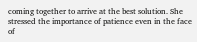coming together to arrive at the best solution. She stressed the importance of patience even in the face of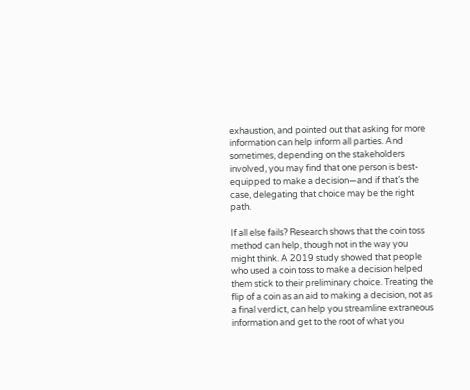exhaustion, and pointed out that asking for more information can help inform all parties. And sometimes, depending on the stakeholders involved, you may find that one person is best-equipped to make a decision—and if that’s the case, delegating that choice may be the right path.

If all else fails? Research shows that the coin toss method can help, though not in the way you might think. A 2019 study showed that people who used a coin toss to make a decision helped them stick to their preliminary choice. Treating the flip of a coin as an aid to making a decision, not as a final verdict, can help you streamline extraneous information and get to the root of what you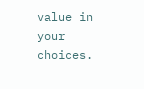value in your choices.